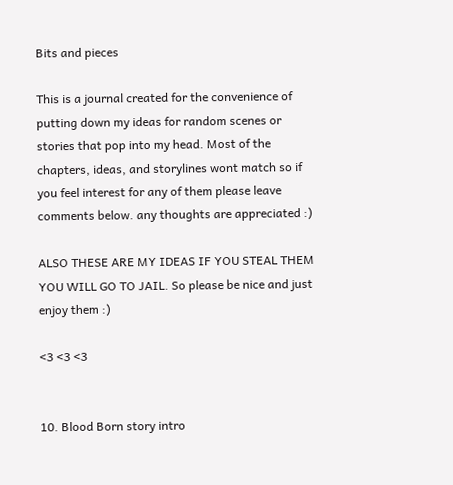Bits and pieces

This is a journal created for the convenience of putting down my ideas for random scenes or stories that pop into my head. Most of the chapters, ideas, and storylines wont match so if you feel interest for any of them please leave comments below. any thoughts are appreciated :)

ALSO THESE ARE MY IDEAS IF YOU STEAL THEM YOU WILL GO TO JAIL. So please be nice and just enjoy them :)

<3 <3 <3


10. Blood Born story intro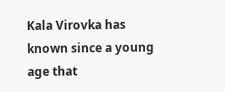Kala Virovka has known since a young age that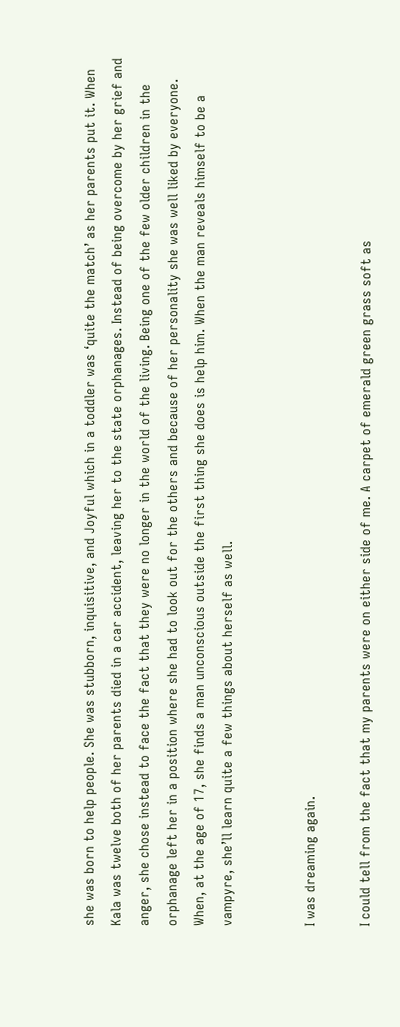she was born to help people. She was stubborn, inquisitive, and Joyful which in a toddler was ‘quite the match’ as her parents put it. When Kala was twelve both of her parents died in a car accident, leaving her to the state orphanages. Instead of being overcome by her grief and anger, she chose instead to face the fact that they were no longer in the world of the living. Being one of the few older children in the orphanage left her in a position where she had to look out for the others and because of her personality she was well liked by everyone. When, at the age of 17, she finds a man unconscious outside the first thing she does is help him. When the man reveals himself to be a vampyre, she’ll learn quite a few things about herself as well.


I was dreaming again.

I could tell from the fact that my parents were on either side of me. A carpet of emerald green grass soft as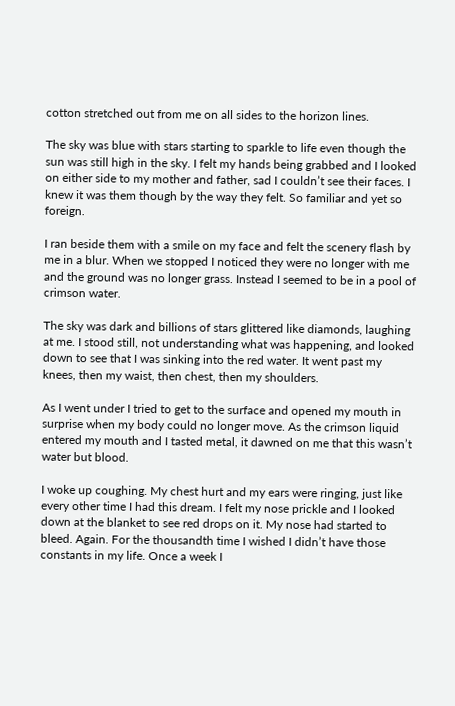cotton stretched out from me on all sides to the horizon lines.

The sky was blue with stars starting to sparkle to life even though the sun was still high in the sky. I felt my hands being grabbed and I looked on either side to my mother and father, sad I couldn’t see their faces. I knew it was them though by the way they felt. So familiar and yet so foreign.

I ran beside them with a smile on my face and felt the scenery flash by me in a blur. When we stopped I noticed they were no longer with me and the ground was no longer grass. Instead I seemed to be in a pool of crimson water.

The sky was dark and billions of stars glittered like diamonds, laughing at me. I stood still, not understanding what was happening, and looked down to see that I was sinking into the red water. It went past my knees, then my waist, then chest, then my shoulders.

As I went under I tried to get to the surface and opened my mouth in surprise when my body could no longer move. As the crimson liquid entered my mouth and I tasted metal, it dawned on me that this wasn’t water but blood.

I woke up coughing. My chest hurt and my ears were ringing, just like every other time I had this dream. I felt my nose prickle and I looked down at the blanket to see red drops on it. My nose had started to bleed. Again. For the thousandth time I wished I didn’t have those constants in my life. Once a week I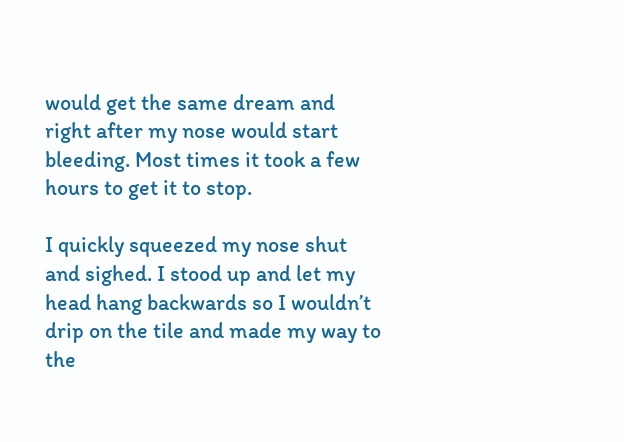would get the same dream and right after my nose would start bleeding. Most times it took a few hours to get it to stop.

I quickly squeezed my nose shut and sighed. I stood up and let my head hang backwards so I wouldn’t drip on the tile and made my way to the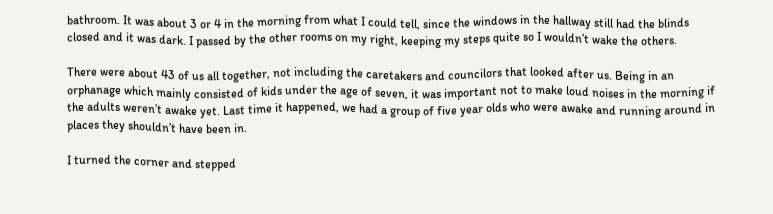bathroom. It was about 3 or 4 in the morning from what I could tell, since the windows in the hallway still had the blinds closed and it was dark. I passed by the other rooms on my right, keeping my steps quite so I wouldn’t wake the others.

There were about 43 of us all together, not including the caretakers and councilors that looked after us. Being in an orphanage which mainly consisted of kids under the age of seven, it was important not to make loud noises in the morning if the adults weren’t awake yet. Last time it happened, we had a group of five year olds who were awake and running around in places they shouldn’t have been in.

I turned the corner and stepped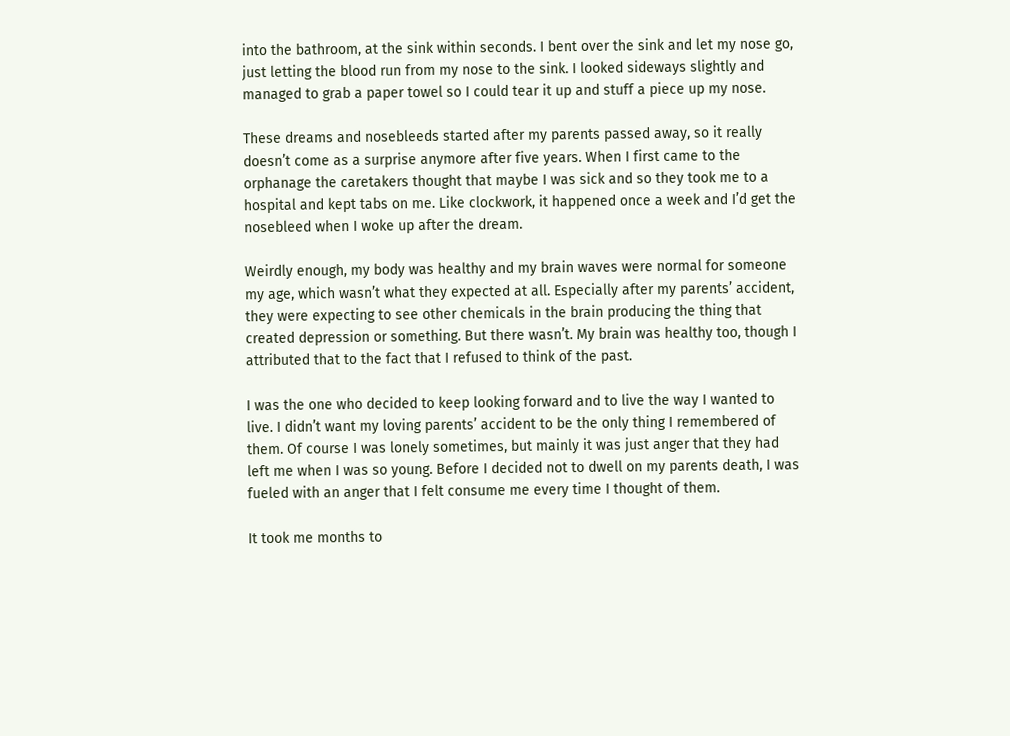into the bathroom, at the sink within seconds. I bent over the sink and let my nose go, just letting the blood run from my nose to the sink. I looked sideways slightly and managed to grab a paper towel so I could tear it up and stuff a piece up my nose.

These dreams and nosebleeds started after my parents passed away, so it really doesn’t come as a surprise anymore after five years. When I first came to the orphanage the caretakers thought that maybe I was sick and so they took me to a hospital and kept tabs on me. Like clockwork, it happened once a week and I’d get the nosebleed when I woke up after the dream.

Weirdly enough, my body was healthy and my brain waves were normal for someone my age, which wasn’t what they expected at all. Especially after my parents’ accident, they were expecting to see other chemicals in the brain producing the thing that created depression or something. But there wasn’t. My brain was healthy too, though I attributed that to the fact that I refused to think of the past.

I was the one who decided to keep looking forward and to live the way I wanted to live. I didn’t want my loving parents’ accident to be the only thing I remembered of them. Of course I was lonely sometimes, but mainly it was just anger that they had left me when I was so young. Before I decided not to dwell on my parents death, I was fueled with an anger that I felt consume me every time I thought of them.

It took me months to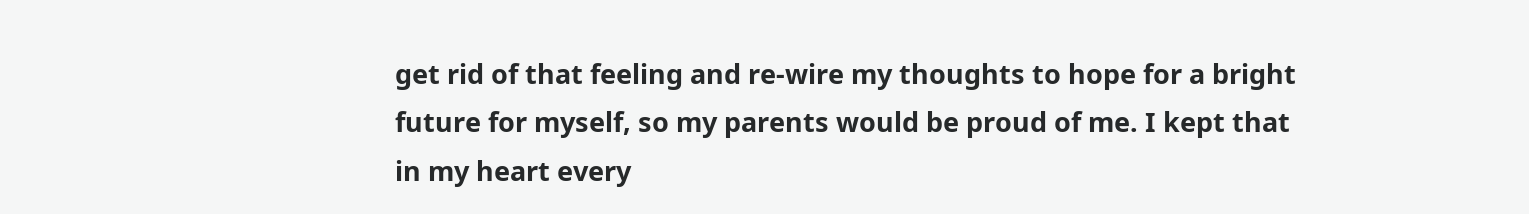get rid of that feeling and re-wire my thoughts to hope for a bright future for myself, so my parents would be proud of me. I kept that in my heart every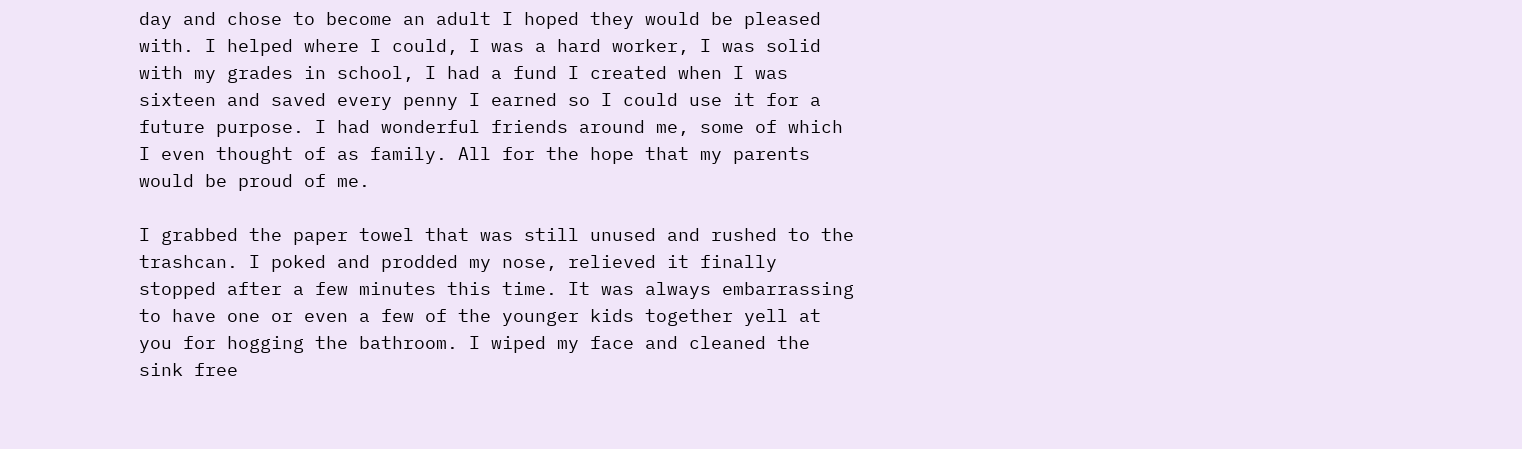day and chose to become an adult I hoped they would be pleased with. I helped where I could, I was a hard worker, I was solid with my grades in school, I had a fund I created when I was sixteen and saved every penny I earned so I could use it for a future purpose. I had wonderful friends around me, some of which I even thought of as family. All for the hope that my parents would be proud of me.

I grabbed the paper towel that was still unused and rushed to the trashcan. I poked and prodded my nose, relieved it finally stopped after a few minutes this time. It was always embarrassing to have one or even a few of the younger kids together yell at you for hogging the bathroom. I wiped my face and cleaned the sink free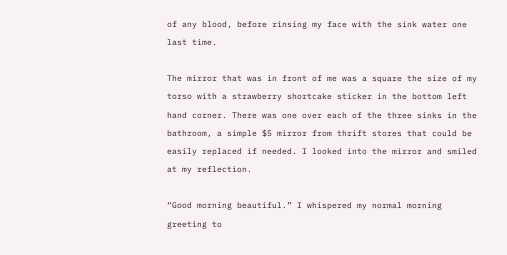of any blood, before rinsing my face with the sink water one last time.

The mirror that was in front of me was a square the size of my torso with a strawberry shortcake sticker in the bottom left hand corner. There was one over each of the three sinks in the bathroom, a simple $5 mirror from thrift stores that could be easily replaced if needed. I looked into the mirror and smiled at my reflection.

“Good morning beautiful.” I whispered my normal morning greeting to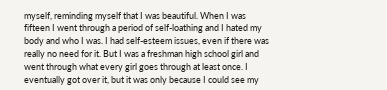myself, reminding myself that I was beautiful. When I was fifteen I went through a period of self-loathing and I hated my body and who I was. I had self-esteem issues, even if there was really no need for it. But I was a freshman high school girl and went through what every girl goes through at least once. I eventually got over it, but it was only because I could see my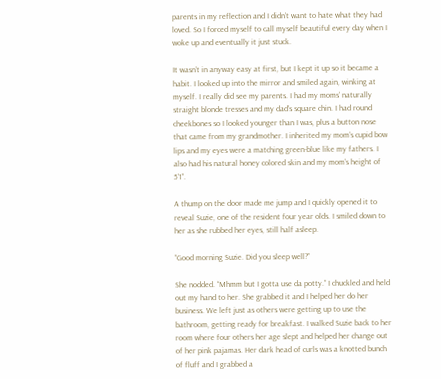parents in my reflection and I didn’t want to hate what they had loved. So I forced myself to call myself beautiful every day when I woke up and eventually it just stuck.

It wasn’t in anyway easy at first, but I kept it up so it became a habit. I looked up into the mirror and smiled again, winking at myself. I really did see my parents. I had my moms’ naturally straight blonde tresses and my dad’s square chin. I had round cheekbones so I looked younger than I was, plus a button nose that came from my grandmother. I inherited my mom’s cupid bow lips and my eyes were a matching green-blue like my fathers. I also had his natural honey colored skin and my mom’s height of 5’1”.

A thump on the door made me jump and I quickly opened it to reveal Suzie, one of the resident four year olds. I smiled down to her as she rubbed her eyes, still half asleep.

“Good morning Suzie. Did you sleep well?”

She nodded. “Mhmm but I gotta use da potty.” I chuckled and held out my hand to her. She grabbed it and I helped her do her business. We left just as others were getting up to use the bathroom, getting ready for breakfast. I walked Suzie back to her room where four others her age slept and helped her change out of her pink pajamas. Her dark head of curls was a knotted bunch of fluff and I grabbed a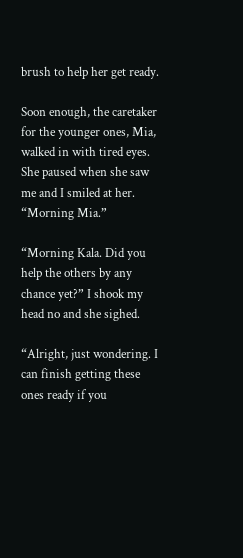brush to help her get ready.

Soon enough, the caretaker for the younger ones, Mia, walked in with tired eyes. She paused when she saw me and I smiled at her. “Morning Mia.”

“Morning Kala. Did you help the others by any chance yet?” I shook my head no and she sighed.

“Alright, just wondering. I can finish getting these ones ready if you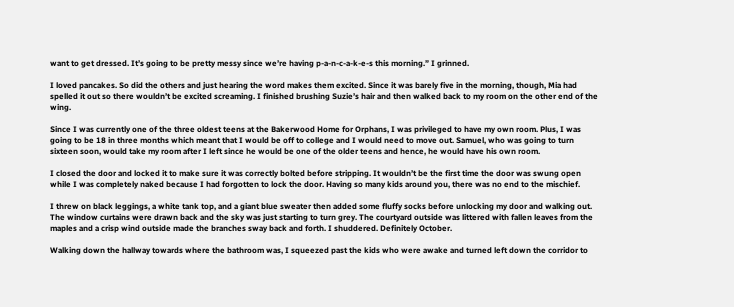want to get dressed. It’s going to be pretty messy since we’re having p-a-n-c-a-k-e-s this morning.” I grinned.

I loved pancakes. So did the others and just hearing the word makes them excited. Since it was barely five in the morning, though, Mia had spelled it out so there wouldn’t be excited screaming. I finished brushing Suzie’s hair and then walked back to my room on the other end of the wing.

Since I was currently one of the three oldest teens at the Bakerwood Home for Orphans, I was privileged to have my own room. Plus, I was going to be 18 in three months which meant that I would be off to college and I would need to move out. Samuel, who was going to turn sixteen soon, would take my room after I left since he would be one of the older teens and hence, he would have his own room.

I closed the door and locked it to make sure it was correctly bolted before stripping. It wouldn’t be the first time the door was swung open while I was completely naked because I had forgotten to lock the door. Having so many kids around you, there was no end to the mischief.

I threw on black leggings, a white tank top, and a giant blue sweater then added some fluffy socks before unlocking my door and walking out. The window curtains were drawn back and the sky was just starting to turn grey. The courtyard outside was littered with fallen leaves from the maples and a crisp wind outside made the branches sway back and forth. I shuddered. Definitely October.

Walking down the hallway towards where the bathroom was, I squeezed past the kids who were awake and turned left down the corridor to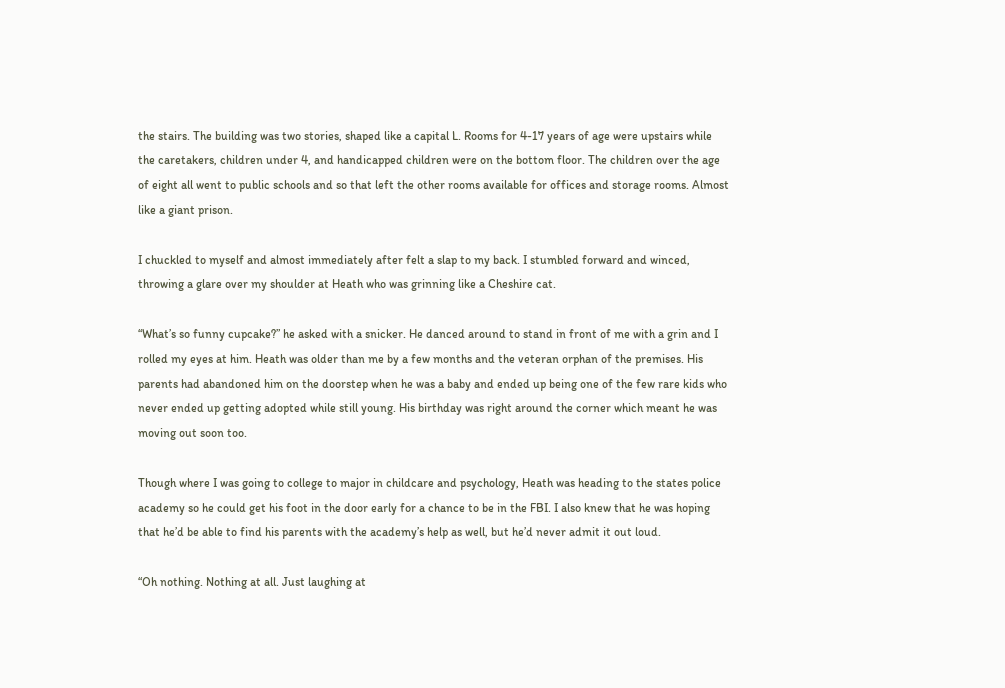the stairs. The building was two stories, shaped like a capital L. Rooms for 4-17 years of age were upstairs while the caretakers, children under 4, and handicapped children were on the bottom floor. The children over the age of eight all went to public schools and so that left the other rooms available for offices and storage rooms. Almost like a giant prison.

I chuckled to myself and almost immediately after felt a slap to my back. I stumbled forward and winced, throwing a glare over my shoulder at Heath who was grinning like a Cheshire cat.

“What’s so funny cupcake?” he asked with a snicker. He danced around to stand in front of me with a grin and I rolled my eyes at him. Heath was older than me by a few months and the veteran orphan of the premises. His parents had abandoned him on the doorstep when he was a baby and ended up being one of the few rare kids who never ended up getting adopted while still young. His birthday was right around the corner which meant he was moving out soon too.

Though where I was going to college to major in childcare and psychology, Heath was heading to the states police academy so he could get his foot in the door early for a chance to be in the FBI. I also knew that he was hoping that he’d be able to find his parents with the academy’s help as well, but he’d never admit it out loud.

“Oh nothing. Nothing at all. Just laughing at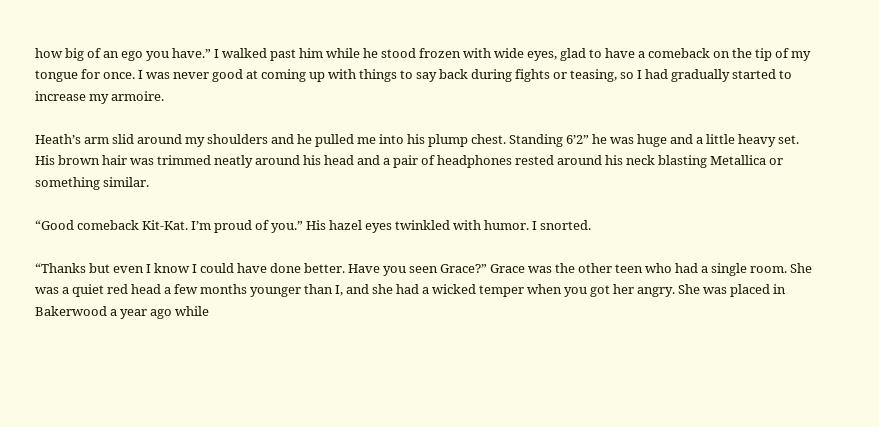how big of an ego you have.” I walked past him while he stood frozen with wide eyes, glad to have a comeback on the tip of my tongue for once. I was never good at coming up with things to say back during fights or teasing, so I had gradually started to increase my armoire.

Heath’s arm slid around my shoulders and he pulled me into his plump chest. Standing 6’2” he was huge and a little heavy set. His brown hair was trimmed neatly around his head and a pair of headphones rested around his neck blasting Metallica or something similar.

“Good comeback Kit-Kat. I’m proud of you.” His hazel eyes twinkled with humor. I snorted.

“Thanks but even I know I could have done better. Have you seen Grace?” Grace was the other teen who had a single room. She was a quiet red head a few months younger than I, and she had a wicked temper when you got her angry. She was placed in Bakerwood a year ago while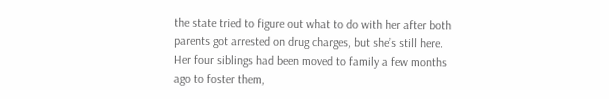the state tried to figure out what to do with her after both parents got arrested on drug charges, but she’s still here. Her four siblings had been moved to family a few months ago to foster them,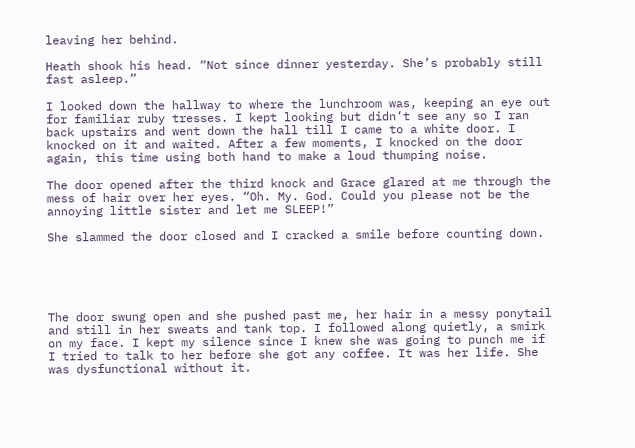leaving her behind.

Heath shook his head. “Not since dinner yesterday. She’s probably still fast asleep.”

I looked down the hallway to where the lunchroom was, keeping an eye out for familiar ruby tresses. I kept looking but didn’t see any so I ran back upstairs and went down the hall till I came to a white door. I knocked on it and waited. After a few moments, I knocked on the door again, this time using both hand to make a loud thumping noise.

The door opened after the third knock and Grace glared at me through the mess of hair over her eyes. “Oh. My. God. Could you please not be the annoying little sister and let me SLEEP!”

She slammed the door closed and I cracked a smile before counting down.





The door swung open and she pushed past me, her hair in a messy ponytail and still in her sweats and tank top. I followed along quietly, a smirk on my face. I kept my silence since I knew she was going to punch me if I tried to talk to her before she got any coffee. It was her life. She was dysfunctional without it.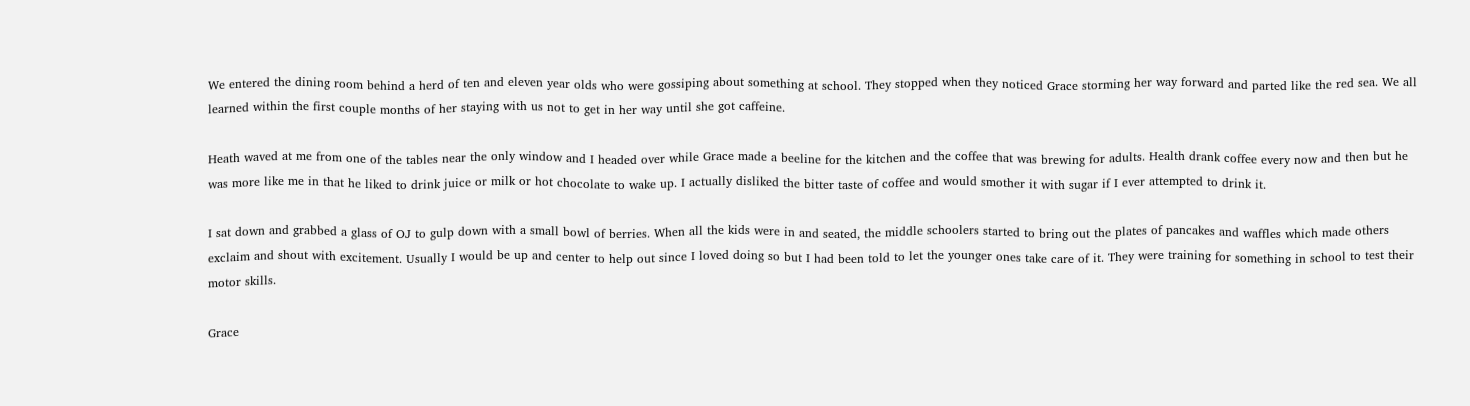We entered the dining room behind a herd of ten and eleven year olds who were gossiping about something at school. They stopped when they noticed Grace storming her way forward and parted like the red sea. We all learned within the first couple months of her staying with us not to get in her way until she got caffeine.

Heath waved at me from one of the tables near the only window and I headed over while Grace made a beeline for the kitchen and the coffee that was brewing for adults. Health drank coffee every now and then but he was more like me in that he liked to drink juice or milk or hot chocolate to wake up. I actually disliked the bitter taste of coffee and would smother it with sugar if I ever attempted to drink it.

I sat down and grabbed a glass of OJ to gulp down with a small bowl of berries. When all the kids were in and seated, the middle schoolers started to bring out the plates of pancakes and waffles which made others exclaim and shout with excitement. Usually I would be up and center to help out since I loved doing so but I had been told to let the younger ones take care of it. They were training for something in school to test their motor skills.

Grace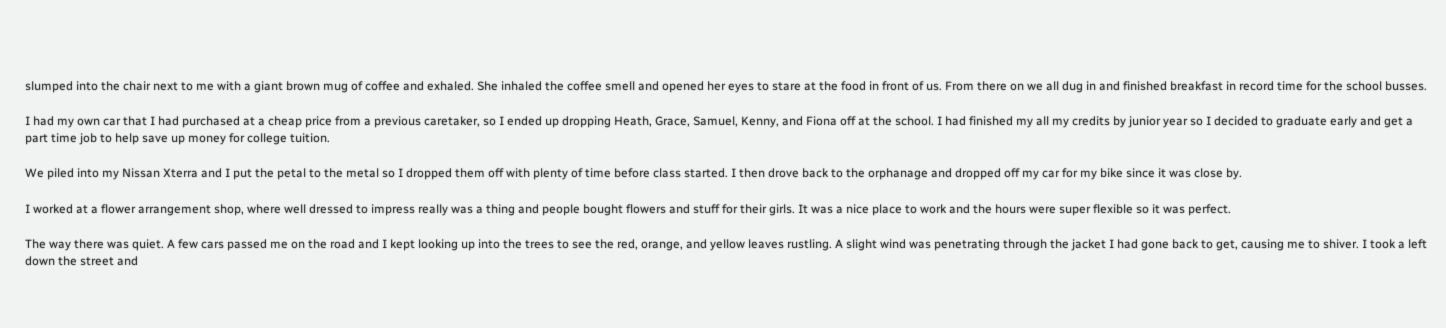slumped into the chair next to me with a giant brown mug of coffee and exhaled. She inhaled the coffee smell and opened her eyes to stare at the food in front of us. From there on we all dug in and finished breakfast in record time for the school busses.

I had my own car that I had purchased at a cheap price from a previous caretaker, so I ended up dropping Heath, Grace, Samuel, Kenny, and Fiona off at the school. I had finished my all my credits by junior year so I decided to graduate early and get a part time job to help save up money for college tuition.

We piled into my Nissan Xterra and I put the petal to the metal so I dropped them off with plenty of time before class started. I then drove back to the orphanage and dropped off my car for my bike since it was close by.

I worked at a flower arrangement shop, where well dressed to impress really was a thing and people bought flowers and stuff for their girls. It was a nice place to work and the hours were super flexible so it was perfect.

The way there was quiet. A few cars passed me on the road and I kept looking up into the trees to see the red, orange, and yellow leaves rustling. A slight wind was penetrating through the jacket I had gone back to get, causing me to shiver. I took a left down the street and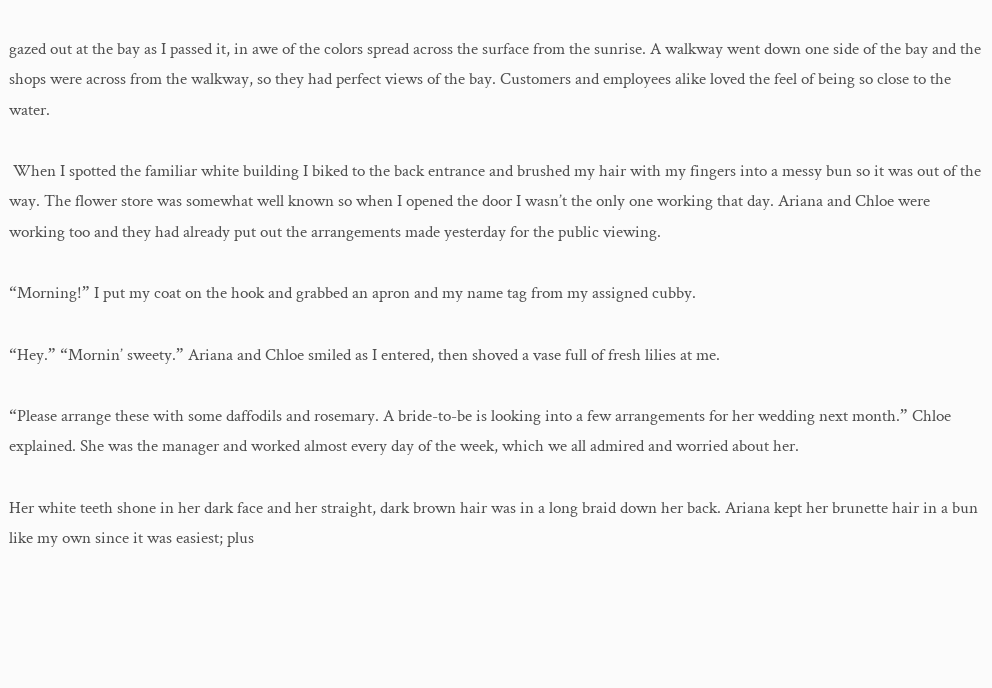gazed out at the bay as I passed it, in awe of the colors spread across the surface from the sunrise. A walkway went down one side of the bay and the shops were across from the walkway, so they had perfect views of the bay. Customers and employees alike loved the feel of being so close to the water.

 When I spotted the familiar white building I biked to the back entrance and brushed my hair with my fingers into a messy bun so it was out of the way. The flower store was somewhat well known so when I opened the door I wasn’t the only one working that day. Ariana and Chloe were working too and they had already put out the arrangements made yesterday for the public viewing.

“Morning!” I put my coat on the hook and grabbed an apron and my name tag from my assigned cubby.

“Hey.” “Mornin’ sweety.” Ariana and Chloe smiled as I entered, then shoved a vase full of fresh lilies at me.

“Please arrange these with some daffodils and rosemary. A bride-to-be is looking into a few arrangements for her wedding next month.” Chloe explained. She was the manager and worked almost every day of the week, which we all admired and worried about her.

Her white teeth shone in her dark face and her straight, dark brown hair was in a long braid down her back. Ariana kept her brunette hair in a bun like my own since it was easiest; plus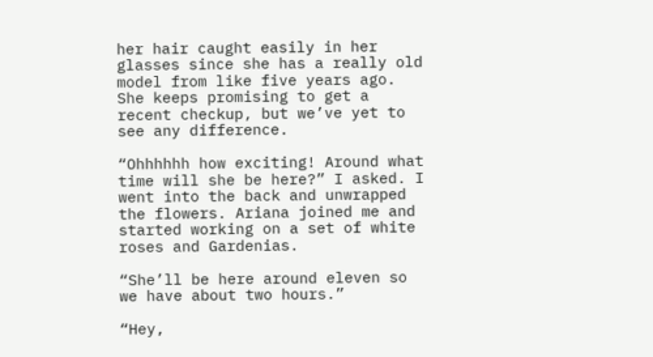her hair caught easily in her glasses since she has a really old model from like five years ago. She keeps promising to get a recent checkup, but we’ve yet to see any difference.

“Ohhhhhh how exciting! Around what time will she be here?” I asked. I went into the back and unwrapped the flowers. Ariana joined me and started working on a set of white roses and Gardenias.

“She’ll be here around eleven so we have about two hours.”

“Hey,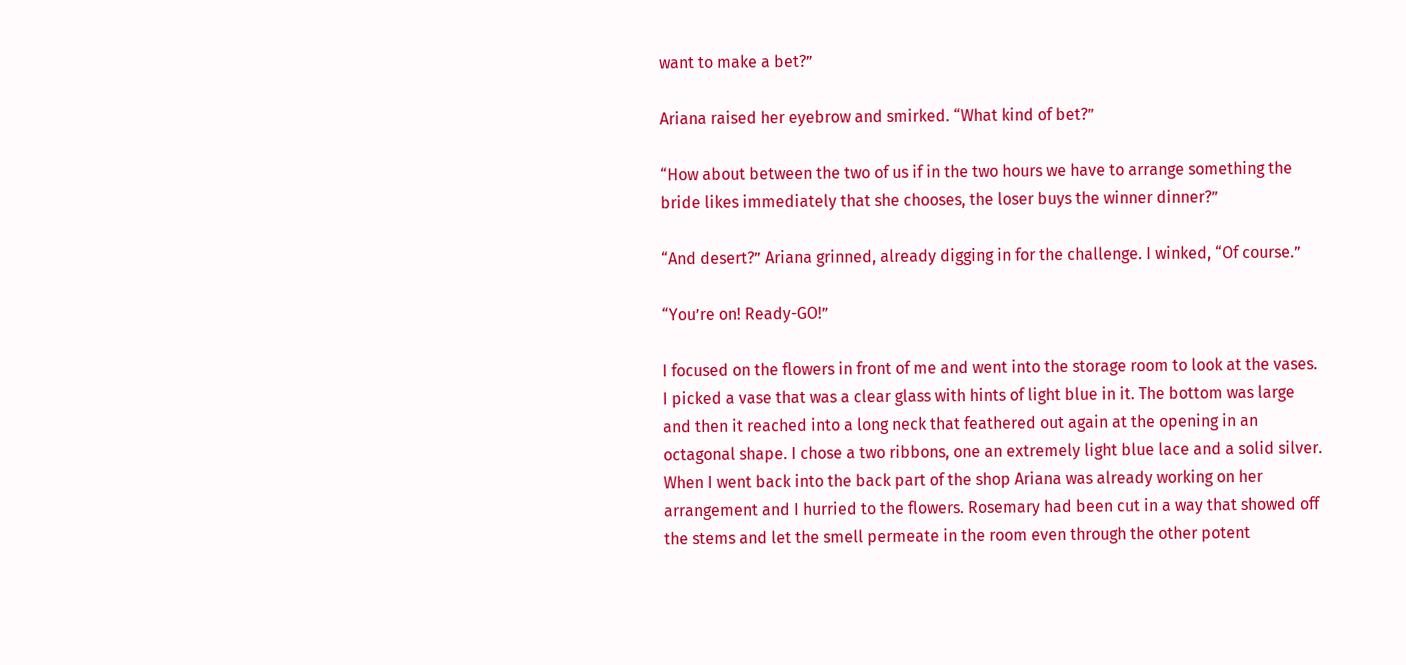want to make a bet?”

Ariana raised her eyebrow and smirked. “What kind of bet?”

“How about between the two of us if in the two hours we have to arrange something the bride likes immediately that she chooses, the loser buys the winner dinner?”

“And desert?” Ariana grinned, already digging in for the challenge. I winked, “Of course.”

“You’re on! Ready-GO!”

I focused on the flowers in front of me and went into the storage room to look at the vases. I picked a vase that was a clear glass with hints of light blue in it. The bottom was large and then it reached into a long neck that feathered out again at the opening in an octagonal shape. I chose a two ribbons, one an extremely light blue lace and a solid silver. When I went back into the back part of the shop Ariana was already working on her arrangement and I hurried to the flowers. Rosemary had been cut in a way that showed off the stems and let the smell permeate in the room even through the other potent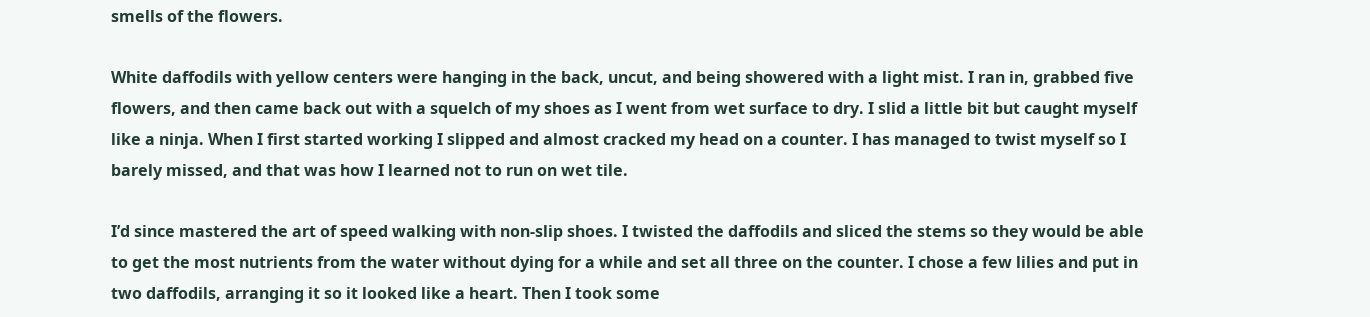smells of the flowers.

White daffodils with yellow centers were hanging in the back, uncut, and being showered with a light mist. I ran in, grabbed five flowers, and then came back out with a squelch of my shoes as I went from wet surface to dry. I slid a little bit but caught myself like a ninja. When I first started working I slipped and almost cracked my head on a counter. I has managed to twist myself so I barely missed, and that was how I learned not to run on wet tile.

I’d since mastered the art of speed walking with non-slip shoes. I twisted the daffodils and sliced the stems so they would be able to get the most nutrients from the water without dying for a while and set all three on the counter. I chose a few lilies and put in two daffodils, arranging it so it looked like a heart. Then I took some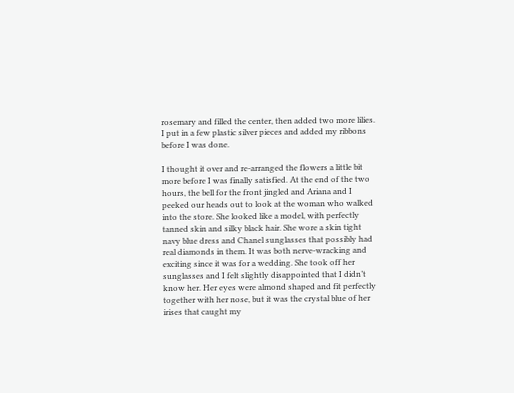rosemary and filled the center, then added two more lilies. I put in a few plastic silver pieces and added my ribbons before I was done.

I thought it over and re-arranged the flowers a little bit more before I was finally satisfied. At the end of the two hours, the bell for the front jingled and Ariana and I peeked our heads out to look at the woman who walked into the store. She looked like a model, with perfectly tanned skin and silky black hair. She wore a skin tight navy blue dress and Chanel sunglasses that possibly had real diamonds in them. It was both nerve-wracking and exciting since it was for a wedding. She took off her sunglasses and I felt slightly disappointed that I didn’t know her. Her eyes were almond shaped and fit perfectly together with her nose, but it was the crystal blue of her irises that caught my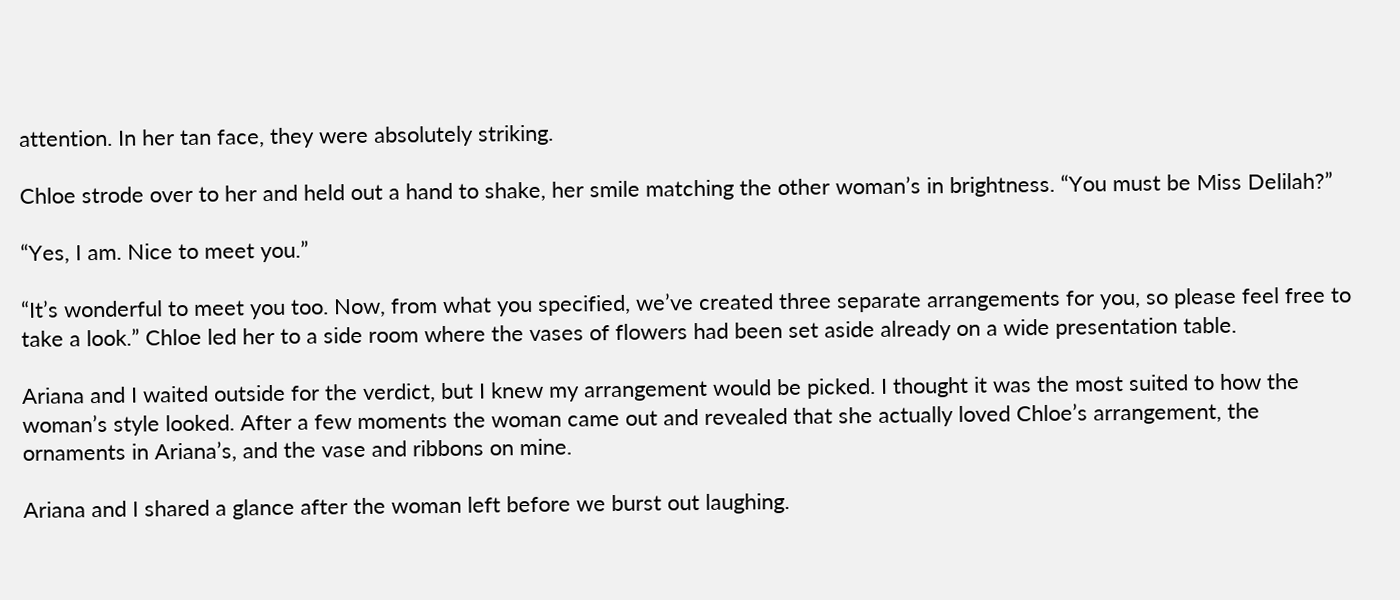attention. In her tan face, they were absolutely striking.

Chloe strode over to her and held out a hand to shake, her smile matching the other woman’s in brightness. “You must be Miss Delilah?”

“Yes, I am. Nice to meet you.”

“It’s wonderful to meet you too. Now, from what you specified, we’ve created three separate arrangements for you, so please feel free to take a look.” Chloe led her to a side room where the vases of flowers had been set aside already on a wide presentation table.

Ariana and I waited outside for the verdict, but I knew my arrangement would be picked. I thought it was the most suited to how the woman’s style looked. After a few moments the woman came out and revealed that she actually loved Chloe’s arrangement, the ornaments in Ariana’s, and the vase and ribbons on mine.

Ariana and I shared a glance after the woman left before we burst out laughing.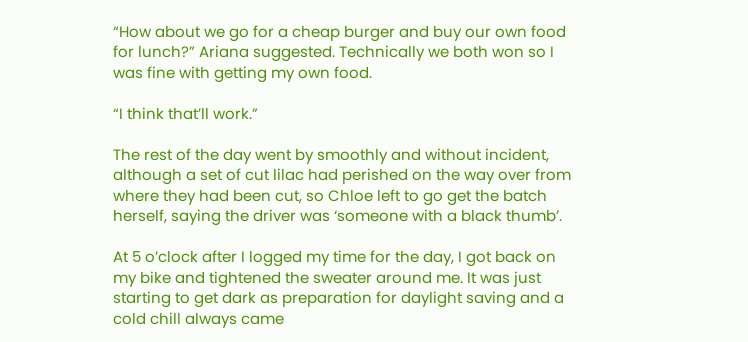“How about we go for a cheap burger and buy our own food for lunch?” Ariana suggested. Technically we both won so I was fine with getting my own food.

“I think that’ll work.”

The rest of the day went by smoothly and without incident, although a set of cut lilac had perished on the way over from where they had been cut, so Chloe left to go get the batch herself, saying the driver was ‘someone with a black thumb’.

At 5 o’clock after I logged my time for the day, I got back on my bike and tightened the sweater around me. It was just starting to get dark as preparation for daylight saving and a cold chill always came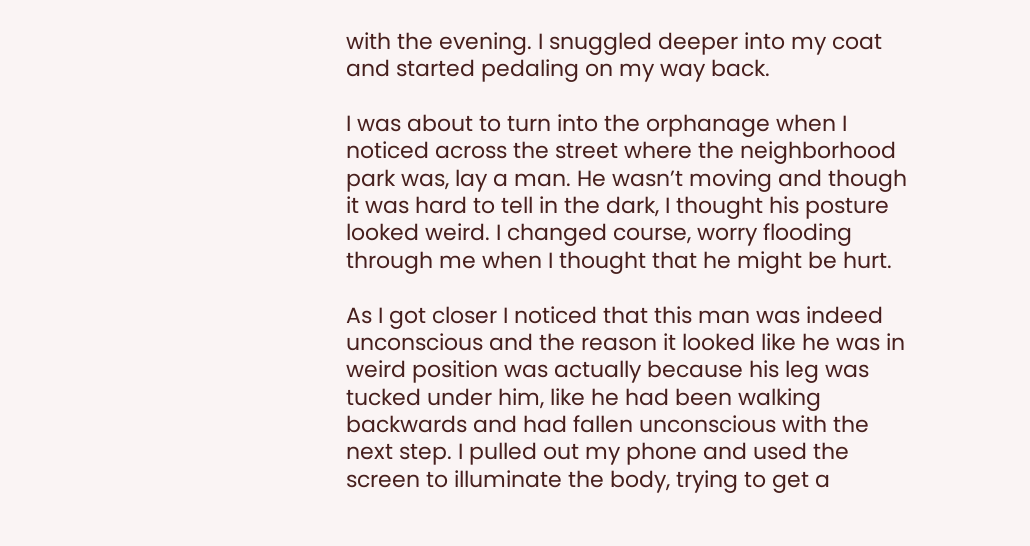with the evening. I snuggled deeper into my coat and started pedaling on my way back.

I was about to turn into the orphanage when I noticed across the street where the neighborhood park was, lay a man. He wasn’t moving and though it was hard to tell in the dark, I thought his posture looked weird. I changed course, worry flooding through me when I thought that he might be hurt.

As I got closer I noticed that this man was indeed unconscious and the reason it looked like he was in weird position was actually because his leg was tucked under him, like he had been walking backwards and had fallen unconscious with the next step. I pulled out my phone and used the screen to illuminate the body, trying to get a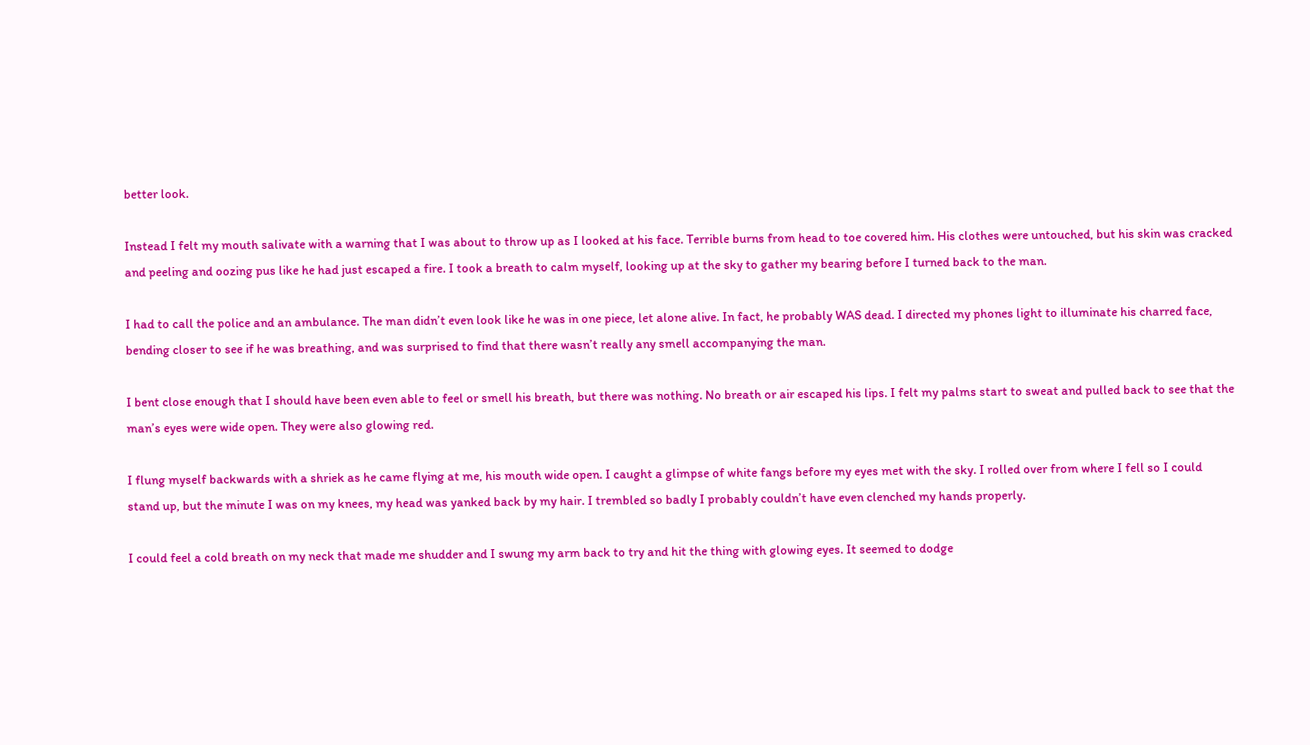better look.

Instead I felt my mouth salivate with a warning that I was about to throw up as I looked at his face. Terrible burns from head to toe covered him. His clothes were untouched, but his skin was cracked and peeling and oozing pus like he had just escaped a fire. I took a breath to calm myself, looking up at the sky to gather my bearing before I turned back to the man.

I had to call the police and an ambulance. The man didn’t even look like he was in one piece, let alone alive. In fact, he probably WAS dead. I directed my phones light to illuminate his charred face, bending closer to see if he was breathing, and was surprised to find that there wasn’t really any smell accompanying the man.

I bent close enough that I should have been even able to feel or smell his breath, but there was nothing. No breath or air escaped his lips. I felt my palms start to sweat and pulled back to see that the man’s eyes were wide open. They were also glowing red.

I flung myself backwards with a shriek as he came flying at me, his mouth wide open. I caught a glimpse of white fangs before my eyes met with the sky. I rolled over from where I fell so I could stand up, but the minute I was on my knees, my head was yanked back by my hair. I trembled so badly I probably couldn’t have even clenched my hands properly.

I could feel a cold breath on my neck that made me shudder and I swung my arm back to try and hit the thing with glowing eyes. It seemed to dodge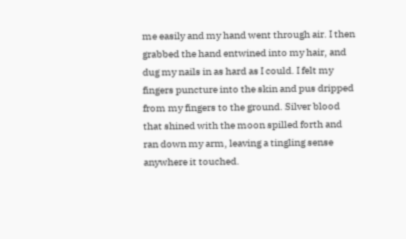me easily and my hand went through air. I then grabbed the hand entwined into my hair, and dug my nails in as hard as I could. I felt my fingers puncture into the skin and pus dripped from my fingers to the ground. Silver blood that shined with the moon spilled forth and ran down my arm, leaving a tingling sense anywhere it touched.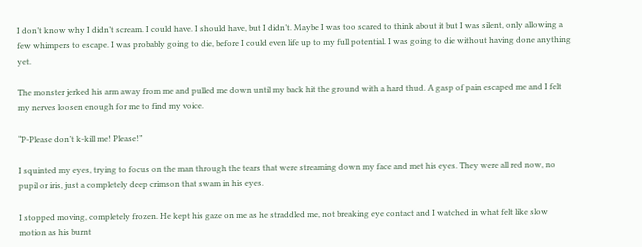I don’t know why I didn’t scream. I could have. I should have, but I didn’t. Maybe I was too scared to think about it but I was silent, only allowing a few whimpers to escape. I was probably going to die, before I could even life up to my full potential. I was going to die without having done anything yet.

The monster jerked his arm away from me and pulled me down until my back hit the ground with a hard thud. A gasp of pain escaped me and I felt my nerves loosen enough for me to find my voice.

“P-Please don’t k-kill me! Please!”

I squinted my eyes, trying to focus on the man through the tears that were streaming down my face and met his eyes. They were all red now, no pupil or iris, just a completely deep crimson that swam in his eyes.

I stopped moving, completely frozen. He kept his gaze on me as he straddled me, not breaking eye contact and I watched in what felt like slow motion as his burnt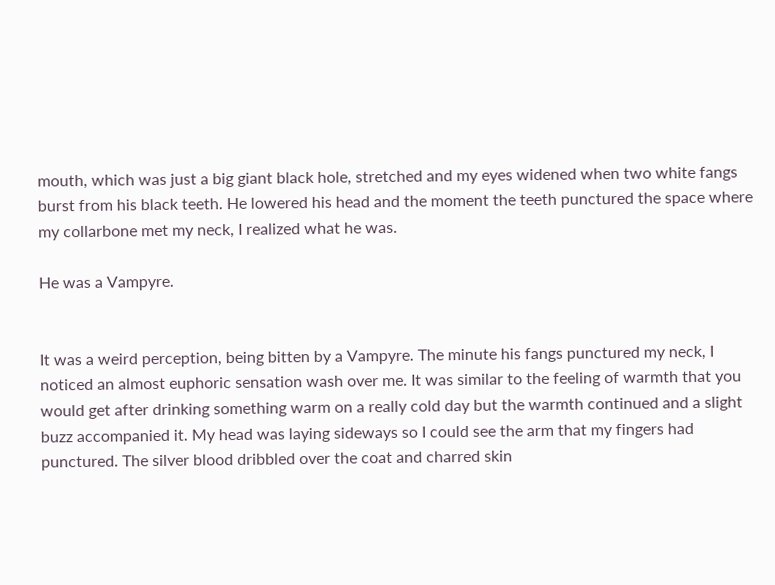mouth, which was just a big giant black hole, stretched and my eyes widened when two white fangs burst from his black teeth. He lowered his head and the moment the teeth punctured the space where my collarbone met my neck, I realized what he was.

He was a Vampyre.


It was a weird perception, being bitten by a Vampyre. The minute his fangs punctured my neck, I noticed an almost euphoric sensation wash over me. It was similar to the feeling of warmth that you would get after drinking something warm on a really cold day but the warmth continued and a slight buzz accompanied it. My head was laying sideways so I could see the arm that my fingers had punctured. The silver blood dribbled over the coat and charred skin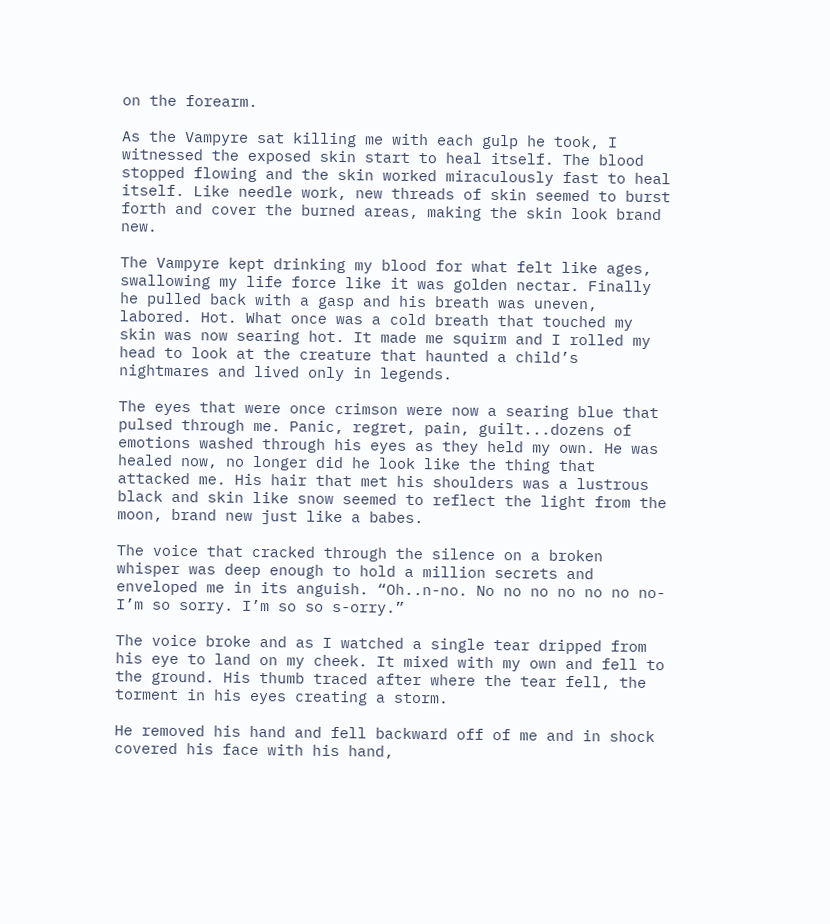on the forearm.

As the Vampyre sat killing me with each gulp he took, I witnessed the exposed skin start to heal itself. The blood stopped flowing and the skin worked miraculously fast to heal itself. Like needle work, new threads of skin seemed to burst forth and cover the burned areas, making the skin look brand new.

The Vampyre kept drinking my blood for what felt like ages, swallowing my life force like it was golden nectar. Finally he pulled back with a gasp and his breath was uneven, labored. Hot. What once was a cold breath that touched my skin was now searing hot. It made me squirm and I rolled my head to look at the creature that haunted a child’s nightmares and lived only in legends.

The eyes that were once crimson were now a searing blue that pulsed through me. Panic, regret, pain, guilt...dozens of emotions washed through his eyes as they held my own. He was healed now, no longer did he look like the thing that attacked me. His hair that met his shoulders was a lustrous black and skin like snow seemed to reflect the light from the moon, brand new just like a babes.

The voice that cracked through the silence on a broken whisper was deep enough to hold a million secrets and enveloped me in its anguish. “Oh..n-no. No no no no no no no-I’m so sorry. I’m so so s-orry.”

The voice broke and as I watched a single tear dripped from his eye to land on my cheek. It mixed with my own and fell to the ground. His thumb traced after where the tear fell, the torment in his eyes creating a storm.

He removed his hand and fell backward off of me and in shock covered his face with his hand,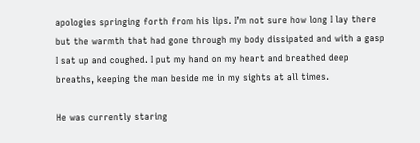apologies springing forth from his lips. I’m not sure how long I lay there but the warmth that had gone through my body dissipated and with a gasp I sat up and coughed. I put my hand on my heart and breathed deep breaths, keeping the man beside me in my sights at all times.

He was currently staring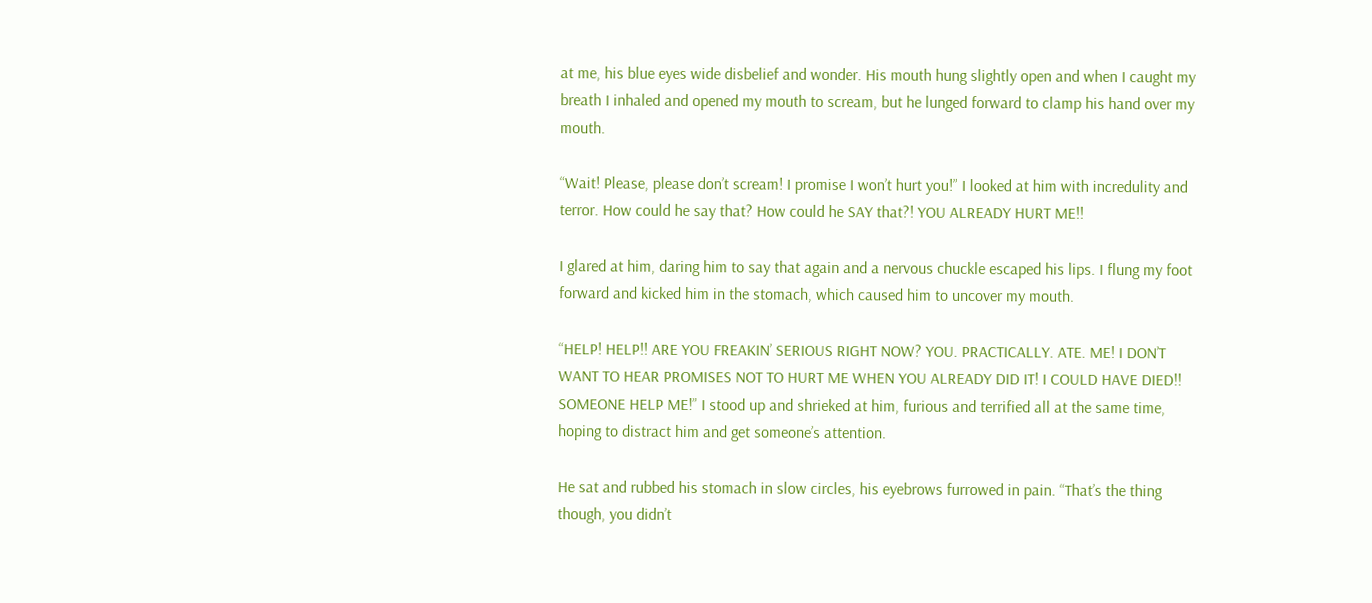at me, his blue eyes wide disbelief and wonder. His mouth hung slightly open and when I caught my breath I inhaled and opened my mouth to scream, but he lunged forward to clamp his hand over my mouth.

“Wait! Please, please don’t scream! I promise I won’t hurt you!” I looked at him with incredulity and terror. How could he say that? How could he SAY that?! YOU ALREADY HURT ME!!

I glared at him, daring him to say that again and a nervous chuckle escaped his lips. I flung my foot forward and kicked him in the stomach, which caused him to uncover my mouth.

“HELP! HELP!! ARE YOU FREAKIN’ SERIOUS RIGHT NOW? YOU. PRACTICALLY. ATE. ME! I DON’T WANT TO HEAR PROMISES NOT TO HURT ME WHEN YOU ALREADY DID IT! I COULD HAVE DIED!! SOMEONE HELP ME!” I stood up and shrieked at him, furious and terrified all at the same time, hoping to distract him and get someone’s attention.

He sat and rubbed his stomach in slow circles, his eyebrows furrowed in pain. “That’s the thing though, you didn’t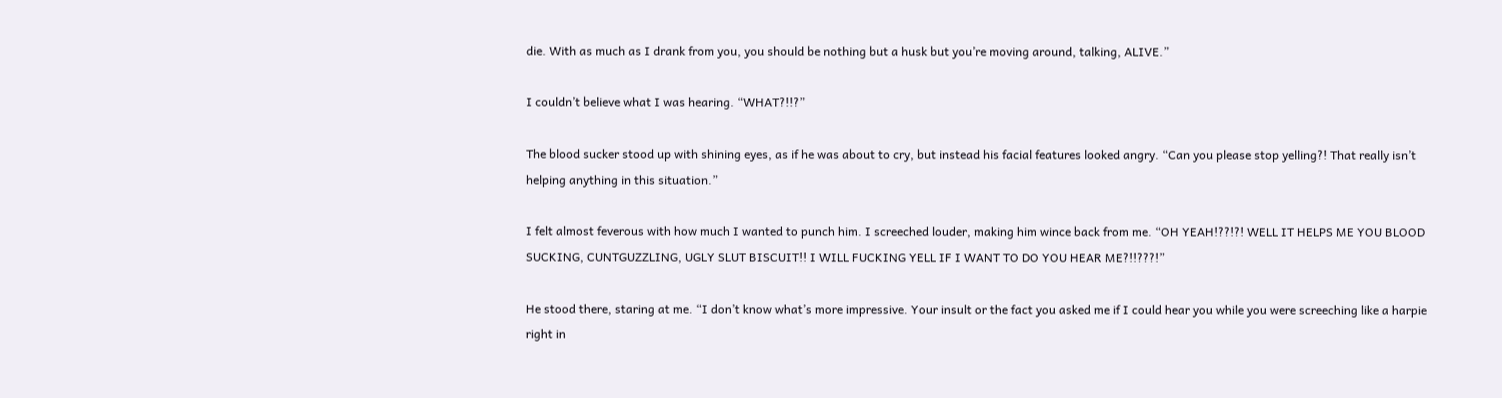die. With as much as I drank from you, you should be nothing but a husk but you’re moving around, talking, ALIVE.”

I couldn’t believe what I was hearing. “WHAT?!!?”

The blood sucker stood up with shining eyes, as if he was about to cry, but instead his facial features looked angry. “Can you please stop yelling?! That really isn’t helping anything in this situation.”

I felt almost feverous with how much I wanted to punch him. I screeched louder, making him wince back from me. “OH YEAH!??!?! WELL IT HELPS ME YOU BLOOD SUCKING, CUNTGUZZLING, UGLY SLUT BISCUIT!! I WILL FUCKING YELL IF I WANT TO DO YOU HEAR ME?!!???!”

He stood there, staring at me. “I don’t know what’s more impressive. Your insult or the fact you asked me if I could hear you while you were screeching like a harpie right in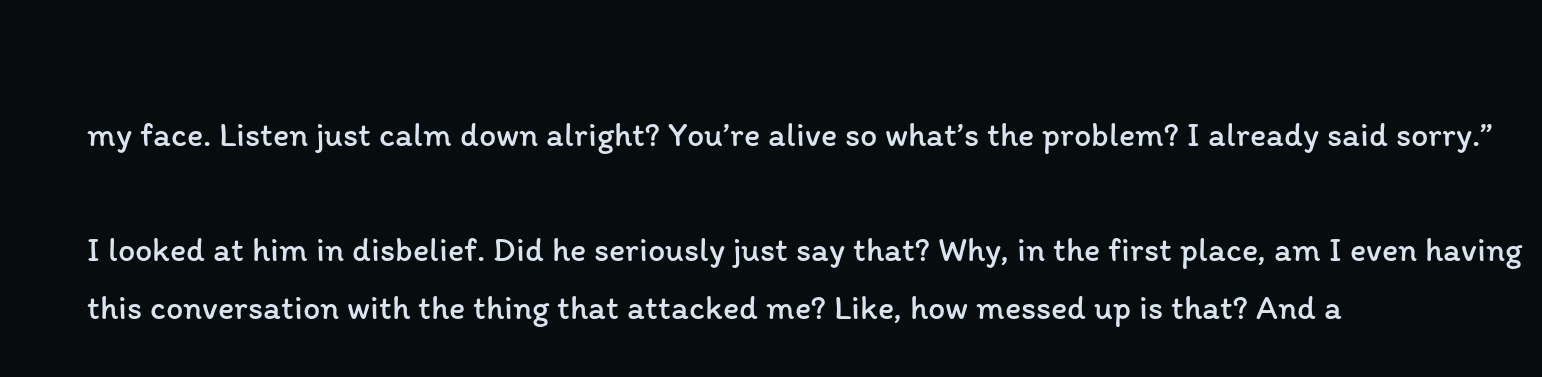my face. Listen just calm down alright? You’re alive so what’s the problem? I already said sorry.”

I looked at him in disbelief. Did he seriously just say that? Why, in the first place, am I even having this conversation with the thing that attacked me? Like, how messed up is that? And a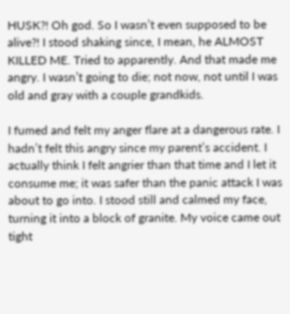HUSK?! Oh god. So I wasn’t even supposed to be alive?! I stood shaking since, I mean, he ALMOST KILLED ME. Tried to apparently. And that made me angry. I wasn’t going to die; not now, not until I was old and gray with a couple grandkids.

I fumed and felt my anger flare at a dangerous rate. I hadn’t felt this angry since my parent’s accident. I actually think I felt angrier than that time and I let it consume me; it was safer than the panic attack I was about to go into. I stood still and calmed my face, turning it into a block of granite. My voice came out tight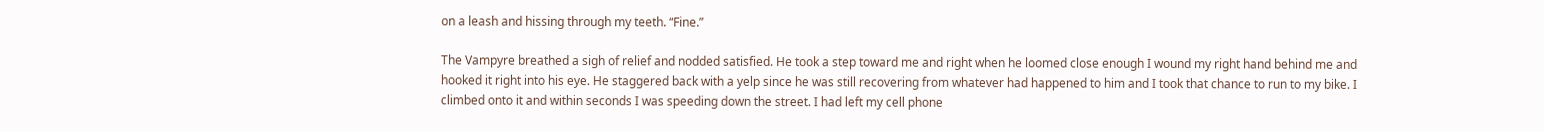on a leash and hissing through my teeth. “Fine.”

The Vampyre breathed a sigh of relief and nodded satisfied. He took a step toward me and right when he loomed close enough I wound my right hand behind me and hooked it right into his eye. He staggered back with a yelp since he was still recovering from whatever had happened to him and I took that chance to run to my bike. I climbed onto it and within seconds I was speeding down the street. I had left my cell phone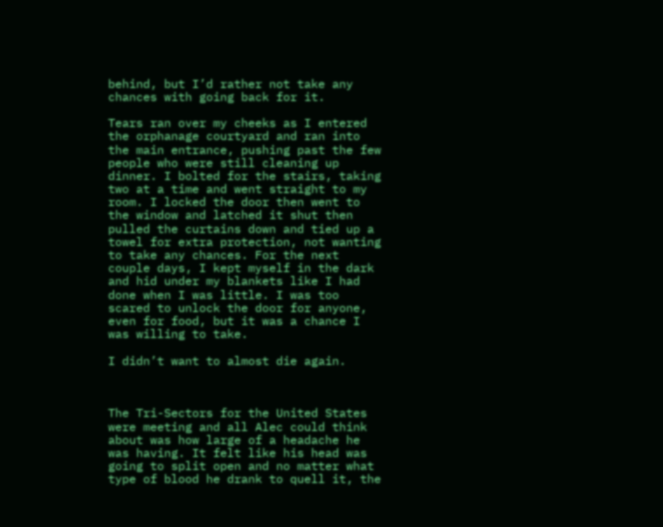behind, but I’d rather not take any chances with going back for it.

Tears ran over my cheeks as I entered the orphanage courtyard and ran into the main entrance, pushing past the few people who were still cleaning up dinner. I bolted for the stairs, taking two at a time and went straight to my room. I locked the door then went to the window and latched it shut then pulled the curtains down and tied up a towel for extra protection, not wanting to take any chances. For the next couple days, I kept myself in the dark and hid under my blankets like I had done when I was little. I was too scared to unlock the door for anyone, even for food, but it was a chance I was willing to take.

I didn’t want to almost die again.



The Tri-Sectors for the United States were meeting and all Alec could think about was how large of a headache he was having. It felt like his head was going to split open and no matter what type of blood he drank to quell it, the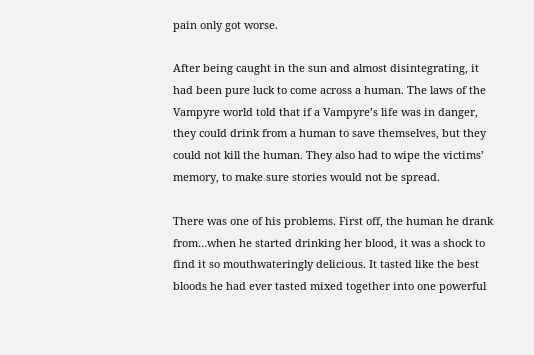pain only got worse.

After being caught in the sun and almost disintegrating, it had been pure luck to come across a human. The laws of the Vampyre world told that if a Vampyre’s life was in danger, they could drink from a human to save themselves, but they could not kill the human. They also had to wipe the victims’ memory, to make sure stories would not be spread.

There was one of his problems. First off, the human he drank from…when he started drinking her blood, it was a shock to find it so mouthwateringly delicious. It tasted like the best bloods he had ever tasted mixed together into one powerful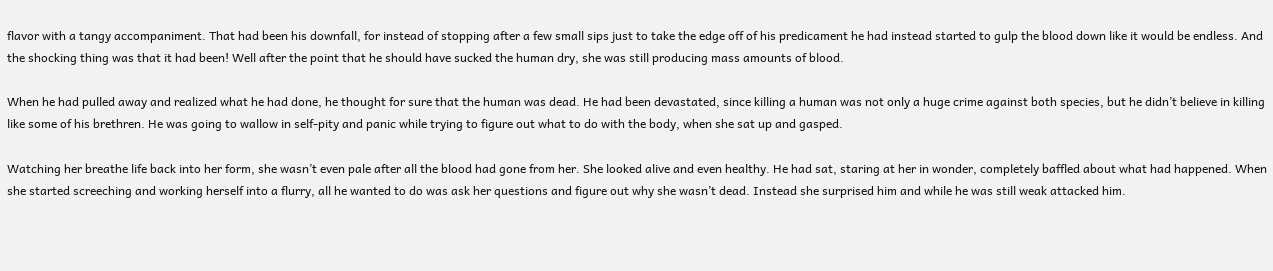flavor with a tangy accompaniment. That had been his downfall, for instead of stopping after a few small sips just to take the edge off of his predicament he had instead started to gulp the blood down like it would be endless. And the shocking thing was that it had been! Well after the point that he should have sucked the human dry, she was still producing mass amounts of blood.

When he had pulled away and realized what he had done, he thought for sure that the human was dead. He had been devastated, since killing a human was not only a huge crime against both species, but he didn’t believe in killing like some of his brethren. He was going to wallow in self-pity and panic while trying to figure out what to do with the body, when she sat up and gasped.

Watching her breathe life back into her form, she wasn’t even pale after all the blood had gone from her. She looked alive and even healthy. He had sat, staring at her in wonder, completely baffled about what had happened. When she started screeching and working herself into a flurry, all he wanted to do was ask her questions and figure out why she wasn’t dead. Instead she surprised him and while he was still weak attacked him.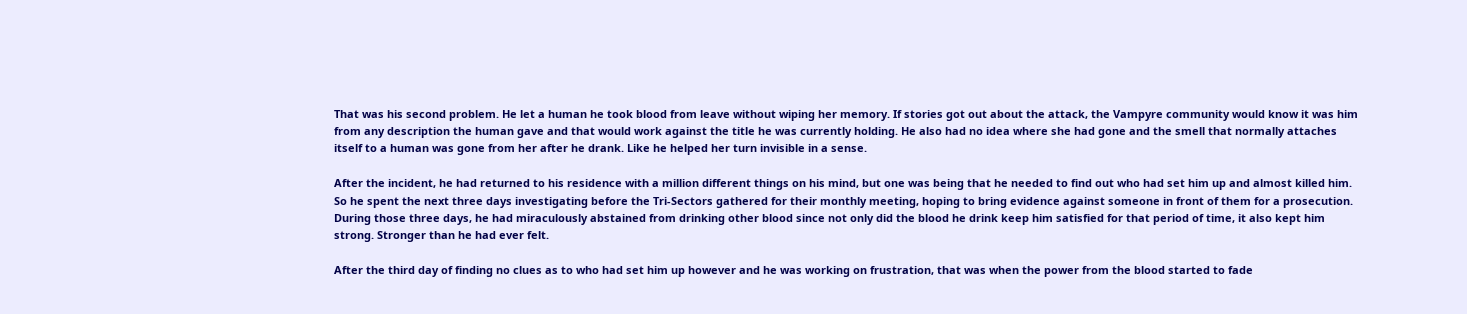That was his second problem. He let a human he took blood from leave without wiping her memory. If stories got out about the attack, the Vampyre community would know it was him from any description the human gave and that would work against the title he was currently holding. He also had no idea where she had gone and the smell that normally attaches itself to a human was gone from her after he drank. Like he helped her turn invisible in a sense.

After the incident, he had returned to his residence with a million different things on his mind, but one was being that he needed to find out who had set him up and almost killed him. So he spent the next three days investigating before the Tri-Sectors gathered for their monthly meeting, hoping to bring evidence against someone in front of them for a prosecution. During those three days, he had miraculously abstained from drinking other blood since not only did the blood he drink keep him satisfied for that period of time, it also kept him strong. Stronger than he had ever felt.

After the third day of finding no clues as to who had set him up however and he was working on frustration, that was when the power from the blood started to fade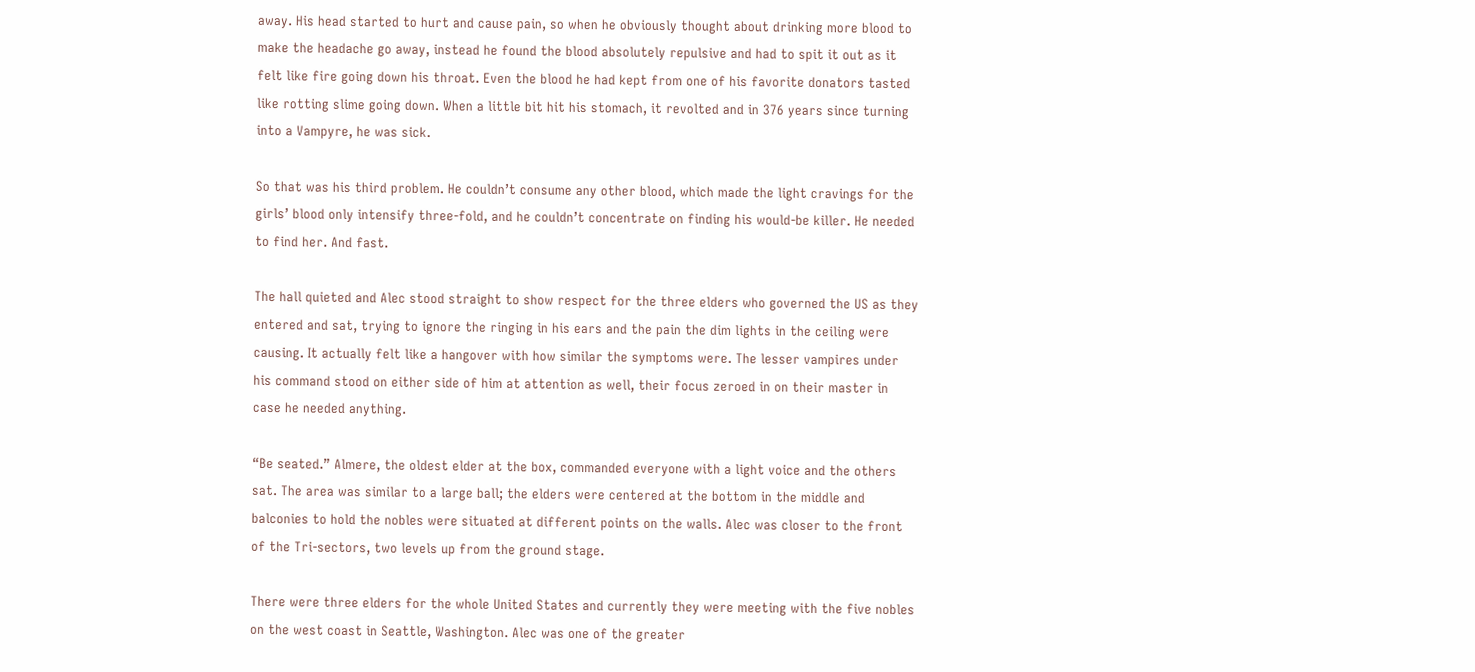away. His head started to hurt and cause pain, so when he obviously thought about drinking more blood to make the headache go away, instead he found the blood absolutely repulsive and had to spit it out as it felt like fire going down his throat. Even the blood he had kept from one of his favorite donators tasted like rotting slime going down. When a little bit hit his stomach, it revolted and in 376 years since turning into a Vampyre, he was sick.

So that was his third problem. He couldn’t consume any other blood, which made the light cravings for the girls’ blood only intensify three-fold, and he couldn’t concentrate on finding his would-be killer. He needed to find her. And fast.

The hall quieted and Alec stood straight to show respect for the three elders who governed the US as they entered and sat, trying to ignore the ringing in his ears and the pain the dim lights in the ceiling were causing. It actually felt like a hangover with how similar the symptoms were. The lesser vampires under his command stood on either side of him at attention as well, their focus zeroed in on their master in case he needed anything.

“Be seated.” Almere, the oldest elder at the box, commanded everyone with a light voice and the others sat. The area was similar to a large ball; the elders were centered at the bottom in the middle and balconies to hold the nobles were situated at different points on the walls. Alec was closer to the front of the Tri-sectors, two levels up from the ground stage.

There were three elders for the whole United States and currently they were meeting with the five nobles on the west coast in Seattle, Washington. Alec was one of the greater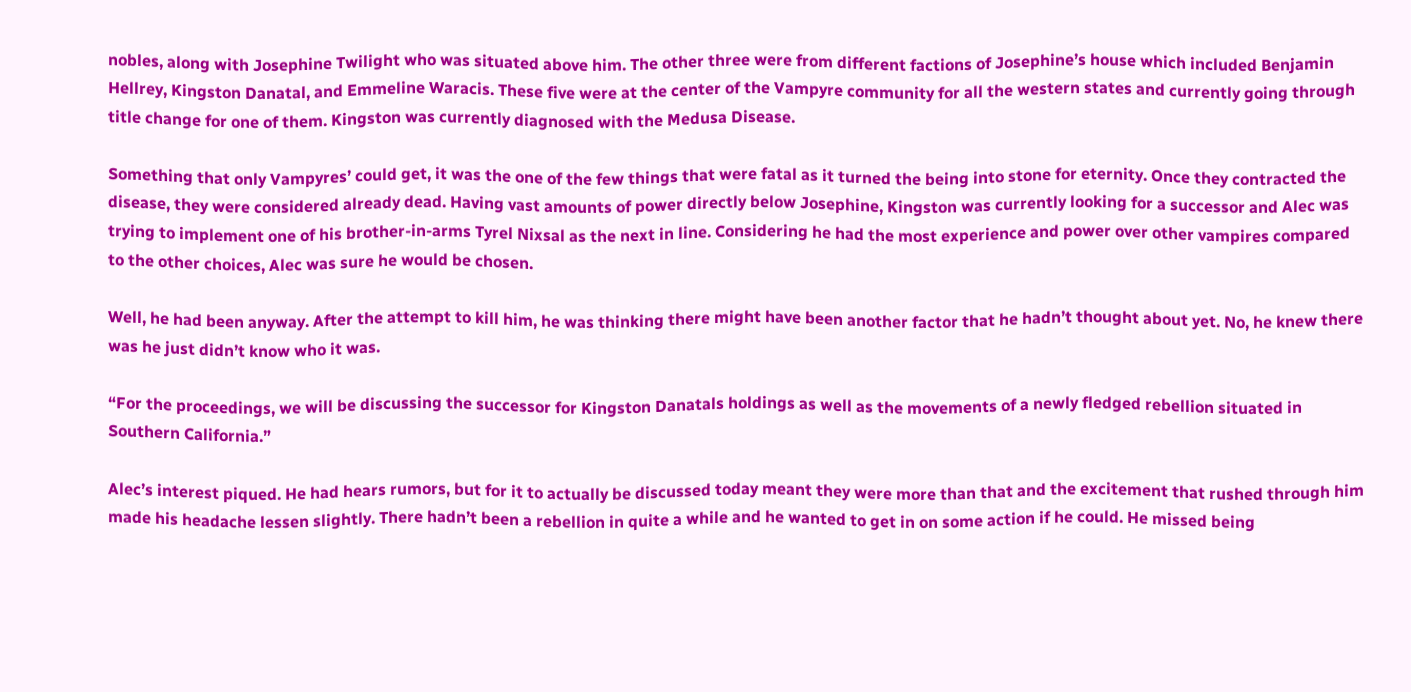nobles, along with Josephine Twilight who was situated above him. The other three were from different factions of Josephine’s house which included Benjamin Hellrey, Kingston Danatal, and Emmeline Waracis. These five were at the center of the Vampyre community for all the western states and currently going through title change for one of them. Kingston was currently diagnosed with the Medusa Disease.

Something that only Vampyres’ could get, it was the one of the few things that were fatal as it turned the being into stone for eternity. Once they contracted the disease, they were considered already dead. Having vast amounts of power directly below Josephine, Kingston was currently looking for a successor and Alec was trying to implement one of his brother-in-arms Tyrel Nixsal as the next in line. Considering he had the most experience and power over other vampires compared to the other choices, Alec was sure he would be chosen.

Well, he had been anyway. After the attempt to kill him, he was thinking there might have been another factor that he hadn’t thought about yet. No, he knew there was he just didn’t know who it was.

“For the proceedings, we will be discussing the successor for Kingston Danatals holdings as well as the movements of a newly fledged rebellion situated in Southern California.”

Alec’s interest piqued. He had hears rumors, but for it to actually be discussed today meant they were more than that and the excitement that rushed through him made his headache lessen slightly. There hadn’t been a rebellion in quite a while and he wanted to get in on some action if he could. He missed being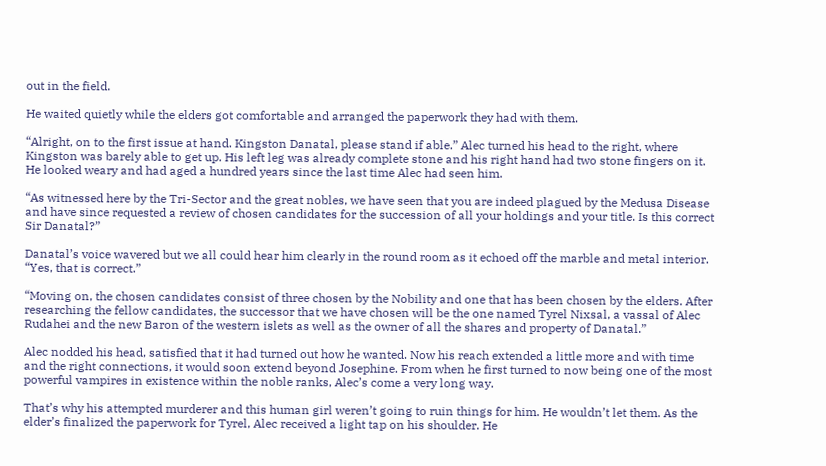out in the field.

He waited quietly while the elders got comfortable and arranged the paperwork they had with them.

“Alright, on to the first issue at hand. Kingston Danatal, please stand if able.” Alec turned his head to the right, where Kingston was barely able to get up. His left leg was already complete stone and his right hand had two stone fingers on it. He looked weary and had aged a hundred years since the last time Alec had seen him.

“As witnessed here by the Tri-Sector and the great nobles, we have seen that you are indeed plagued by the Medusa Disease and have since requested a review of chosen candidates for the succession of all your holdings and your title. Is this correct Sir Danatal?”

Danatal’s voice wavered but we all could hear him clearly in the round room as it echoed off the marble and metal interior. “Yes, that is correct.”

“Moving on, the chosen candidates consist of three chosen by the Nobility and one that has been chosen by the elders. After researching the fellow candidates, the successor that we have chosen will be the one named Tyrel Nixsal, a vassal of Alec Rudahei and the new Baron of the western islets as well as the owner of all the shares and property of Danatal.”

Alec nodded his head, satisfied that it had turned out how he wanted. Now his reach extended a little more and with time and the right connections, it would soon extend beyond Josephine. From when he first turned to now being one of the most powerful vampires in existence within the noble ranks, Alec’s come a very long way.

That’s why his attempted murderer and this human girl weren’t going to ruin things for him. He wouldn’t let them. As the elder’s finalized the paperwork for Tyrel, Alec received a light tap on his shoulder. He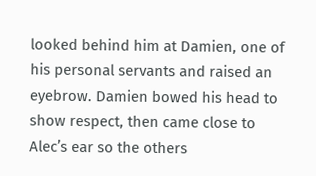looked behind him at Damien, one of his personal servants and raised an eyebrow. Damien bowed his head to show respect, then came close to Alec’s ear so the others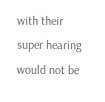with their super hearing would not be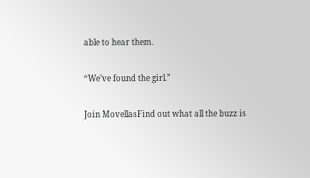able to hear them.

“We’ve found the girl.”

Join MovellasFind out what all the buzz is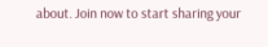about. Join now to start sharing your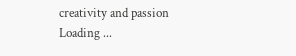creativity and passion
Loading ...